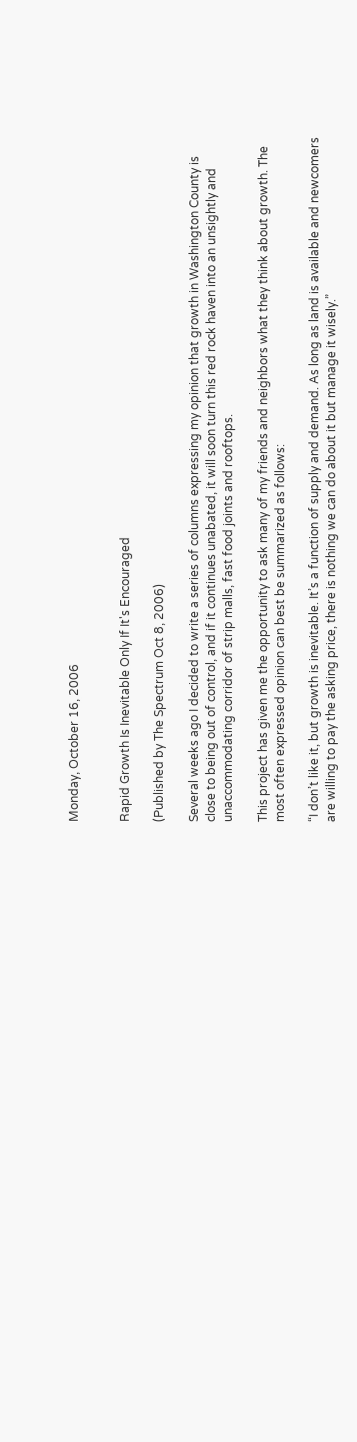Monday, October 16, 2006


Rapid Growth Is Inevitable Only If It's Encouraged

(Published by The Spectrum Oct 8, 2006)

Several weeks ago I decided to write a series of columns expressing my opinion that growth in Washington County is close to being out of control, and if it continues unabated, it will soon turn this red rock haven into an unsightly and unaccommodating corridor of strip malls, fast food joints and rooftops.

This project has given me the opportunity to ask many of my friends and neighbors what they think about growth. The most often expressed opinion can best be summarized as follows:

“I don’t like it, but growth is inevitable. It’s a function of supply and demand. As long as land is available and newcomers are willing to pay the asking price, there is nothing we can do about it but manage it wisely.”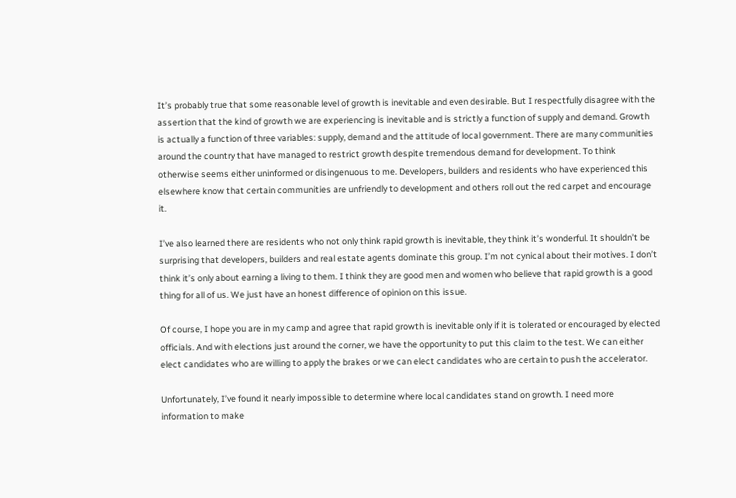It’s probably true that some reasonable level of growth is inevitable and even desirable. But I respectfully disagree with the assertion that the kind of growth we are experiencing is inevitable and is strictly a function of supply and demand. Growth is actually a function of three variables: supply, demand and the attitude of local government. There are many communities around the country that have managed to restrict growth despite tremendous demand for development. To think otherwise seems either uninformed or disingenuous to me. Developers, builders and residents who have experienced this elsewhere know that certain communities are unfriendly to development and others roll out the red carpet and encourage it.

I’ve also learned there are residents who not only think rapid growth is inevitable, they think it’s wonderful. It shouldn’t be surprising that developers, builders and real estate agents dominate this group. I’m not cynical about their motives. I don’t think it’s only about earning a living to them. I think they are good men and women who believe that rapid growth is a good thing for all of us. We just have an honest difference of opinion on this issue.

Of course, I hope you are in my camp and agree that rapid growth is inevitable only if it is tolerated or encouraged by elected officials. And with elections just around the corner, we have the opportunity to put this claim to the test. We can either elect candidates who are willing to apply the brakes or we can elect candidates who are certain to push the accelerator.

Unfortunately, I’ve found it nearly impossible to determine where local candidates stand on growth. I need more information to make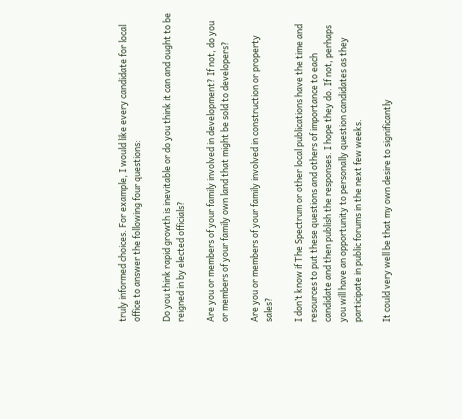truly informed choices. For example, I would like every candidate for local office to answer the following four questions:

Do you think rapid growth is inevitable or do you think it can and ought to be reigned in by elected officials?

Are you or members of your family involved in development? If not, do you or members of your family own land that might be sold to developers?

Are you or members of your family involved in construction or property sales?

I don’t know if The Spectrum or other local publications have the time and resources to put these questions and others of importance to each candidate and then publish the responses. I hope they do. If not, perhaps you will have an opportunity to personally question candidates as they participate in public forums in the next few weeks.

It could very well be that my own desire to significantly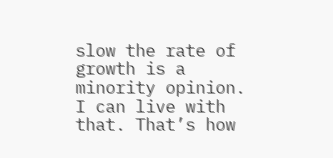slow the rate of growth is a minority opinion. I can live with that. That’s how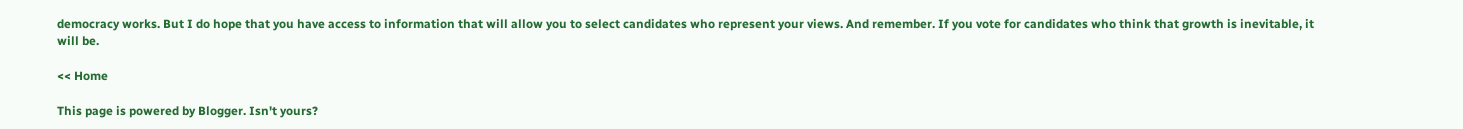democracy works. But I do hope that you have access to information that will allow you to select candidates who represent your views. And remember. If you vote for candidates who think that growth is inevitable, it will be.

<< Home

This page is powered by Blogger. Isn't yours?